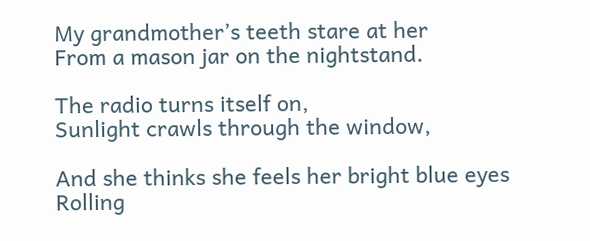My grandmother’s teeth stare at her
From a mason jar on the nightstand.

The radio turns itself on,
Sunlight crawls through the window,

And she thinks she feels her bright blue eyes
Rolling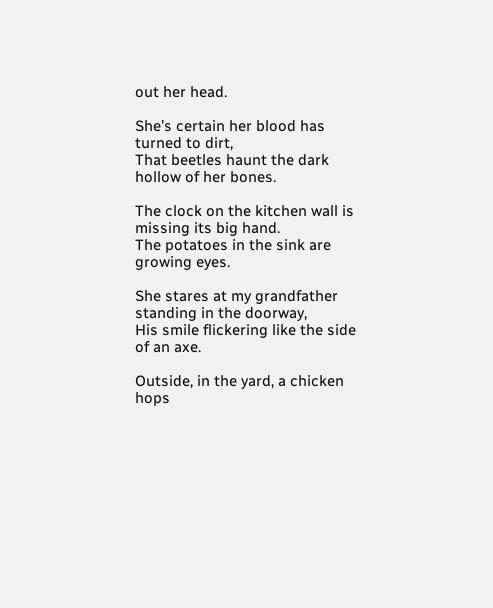out her head.

She’s certain her blood has turned to dirt,
That beetles haunt the dark hollow of her bones.

The clock on the kitchen wall is missing its big hand.
The potatoes in the sink are growing eyes.

She stares at my grandfather standing in the doorway,
His smile flickering like the side of an axe.

Outside, in the yard, a chicken hops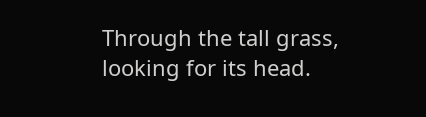Through the tall grass, looking for its head.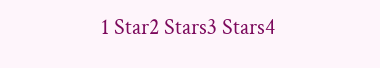1 Star2 Stars3 Stars4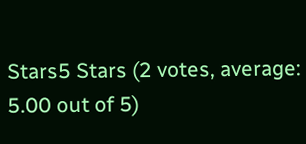Stars5 Stars (2 votes, average: 5.00 out of 5)